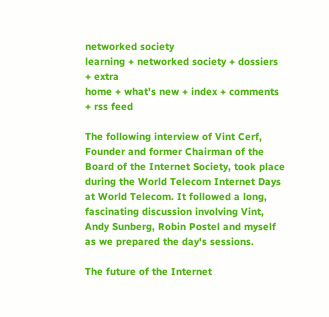networked society
learning + networked society + dossiers + extra
home + what's new + index + comments + rss feed

The following interview of Vint Cerf, Founder and former Chairman of the Board of the Internet Society, took place during the World Telecom Internet Days at World Telecom. It followed a long, fascinating discussion involving Vint, Andy Sunberg, Robin Postel and myself as we prepared the day's sessions.

The future of the Internet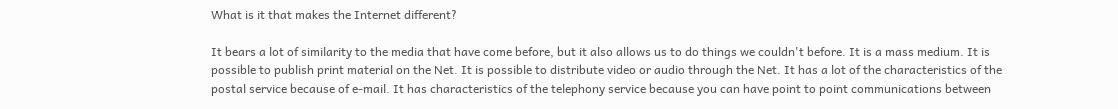What is it that makes the Internet different?

It bears a lot of similarity to the media that have come before, but it also allows us to do things we couldn't before. It is a mass medium. It is possible to publish print material on the Net. It is possible to distribute video or audio through the Net. It has a lot of the characteristics of the postal service because of e-mail. It has characteristics of the telephony service because you can have point to point communications between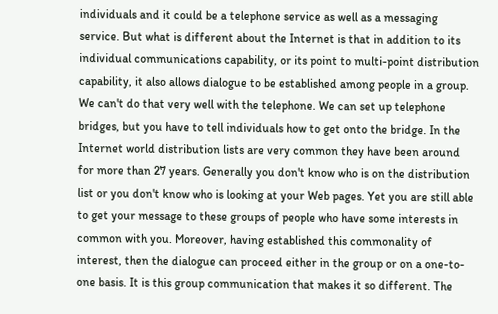individuals and it could be a telephone service as well as a messaging service. But what is different about the Internet is that in addition to its individual communications capability, or its point to multi-point distribution capability, it also allows dialogue to be established among people in a group. We can't do that very well with the telephone. We can set up telephone bridges, but you have to tell individuals how to get onto the bridge. In the Internet world distribution lists are very common they have been around for more than 27 years. Generally you don't know who is on the distribution list or you don't know who is looking at your Web pages. Yet you are still able to get your message to these groups of people who have some interests in common with you. Moreover, having established this commonality of interest, then the dialogue can proceed either in the group or on a one-to-one basis. It is this group communication that makes it so different. The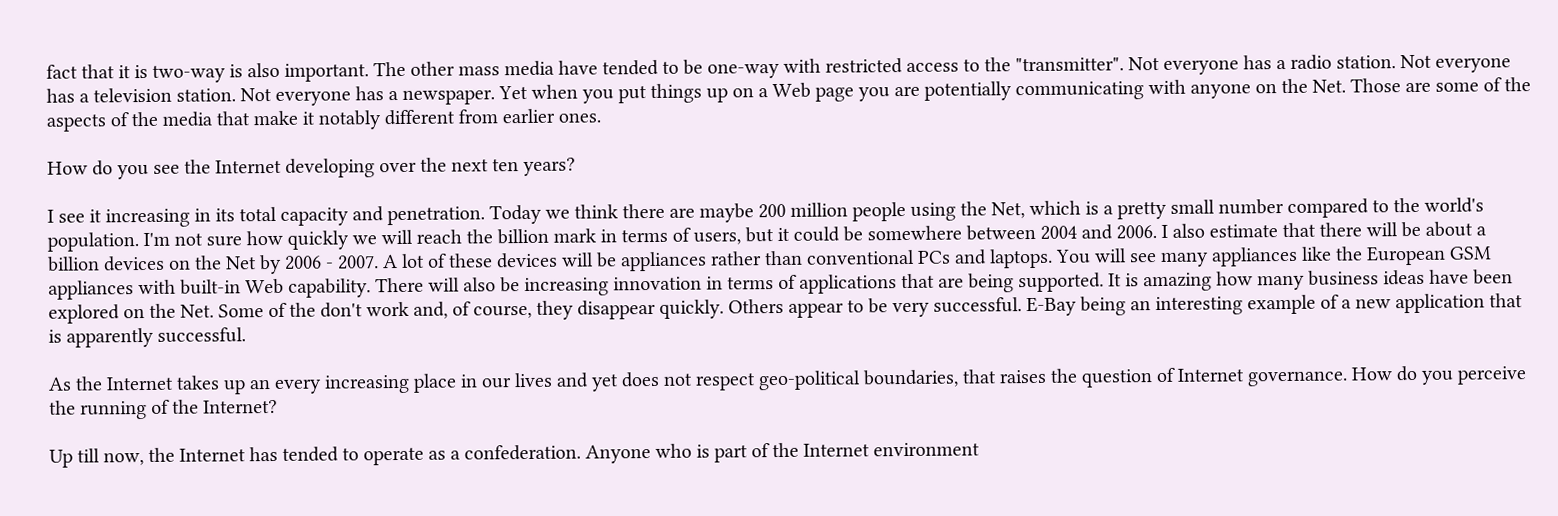fact that it is two-way is also important. The other mass media have tended to be one-way with restricted access to the "transmitter". Not everyone has a radio station. Not everyone has a television station. Not everyone has a newspaper. Yet when you put things up on a Web page you are potentially communicating with anyone on the Net. Those are some of the aspects of the media that make it notably different from earlier ones.

How do you see the Internet developing over the next ten years?

I see it increasing in its total capacity and penetration. Today we think there are maybe 200 million people using the Net, which is a pretty small number compared to the world's population. I'm not sure how quickly we will reach the billion mark in terms of users, but it could be somewhere between 2004 and 2006. I also estimate that there will be about a billion devices on the Net by 2006 - 2007. A lot of these devices will be appliances rather than conventional PCs and laptops. You will see many appliances like the European GSM appliances with built-in Web capability. There will also be increasing innovation in terms of applications that are being supported. It is amazing how many business ideas have been explored on the Net. Some of the don't work and, of course, they disappear quickly. Others appear to be very successful. E-Bay being an interesting example of a new application that is apparently successful.

As the Internet takes up an every increasing place in our lives and yet does not respect geo-political boundaries, that raises the question of Internet governance. How do you perceive the running of the Internet?

Up till now, the Internet has tended to operate as a confederation. Anyone who is part of the Internet environment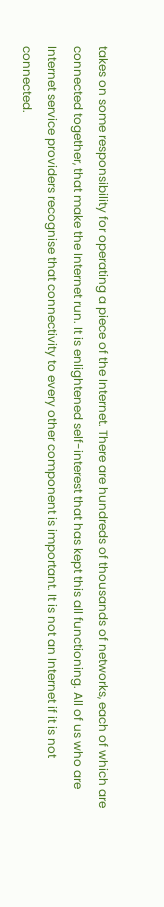takes on some responsibility for operating a piece of the Internet. There are hundreds of thousands of networks, each of which are connected together, that make the Internet run. It is enlightened self-interest that has kept this all functioning. All of us who are Internet service providers recognise that connectivity to every other component is important. It is not an Internet if it is not connected.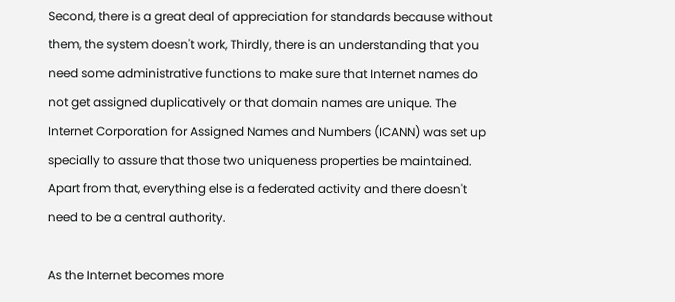Second, there is a great deal of appreciation for standards because without them, the system doesn't work, Thirdly, there is an understanding that you need some administrative functions to make sure that Internet names do not get assigned duplicatively or that domain names are unique. The Internet Corporation for Assigned Names and Numbers (ICANN) was set up specially to assure that those two uniqueness properties be maintained. Apart from that, everything else is a federated activity and there doesn't need to be a central authority.

As the Internet becomes more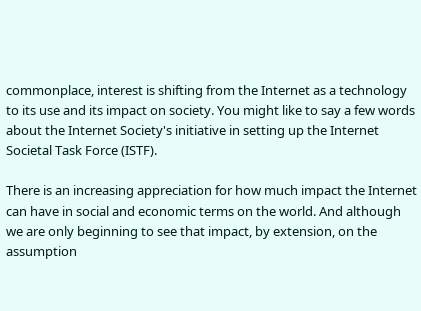commonplace, interest is shifting from the Internet as a technology to its use and its impact on society. You might like to say a few words about the Internet Society's initiative in setting up the Internet Societal Task Force (ISTF).

There is an increasing appreciation for how much impact the Internet can have in social and economic terms on the world. And although we are only beginning to see that impact, by extension, on the assumption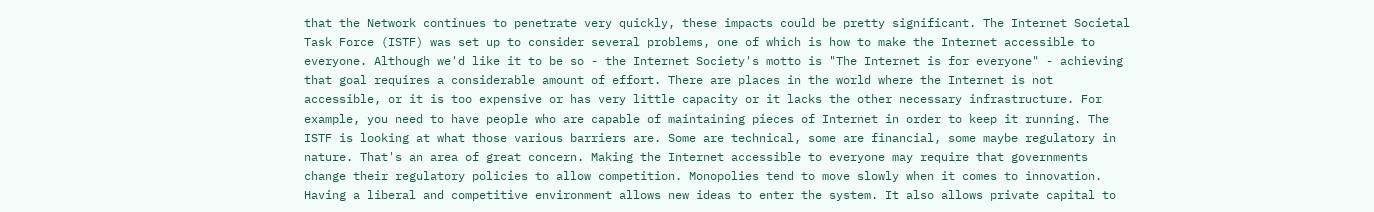that the Network continues to penetrate very quickly, these impacts could be pretty significant. The Internet Societal Task Force (ISTF) was set up to consider several problems, one of which is how to make the Internet accessible to everyone. Although we'd like it to be so - the Internet Society's motto is "The Internet is for everyone" - achieving that goal requires a considerable amount of effort. There are places in the world where the Internet is not accessible, or it is too expensive or has very little capacity or it lacks the other necessary infrastructure. For example, you need to have people who are capable of maintaining pieces of Internet in order to keep it running. The ISTF is looking at what those various barriers are. Some are technical, some are financial, some maybe regulatory in nature. That's an area of great concern. Making the Internet accessible to everyone may require that governments change their regulatory policies to allow competition. Monopolies tend to move slowly when it comes to innovation. Having a liberal and competitive environment allows new ideas to enter the system. It also allows private capital to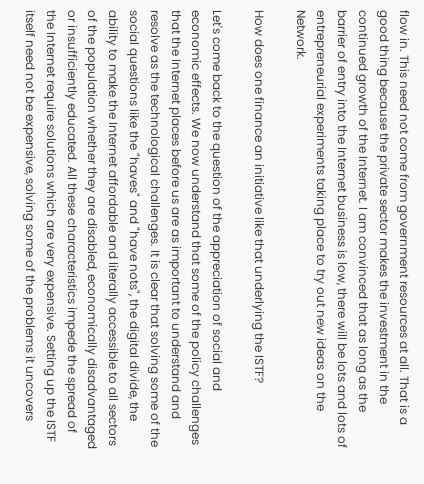flow in. This need not come from government resources at all. That is a good thing because the private sector makes the investment in the continued growth of the Internet. I am convinced that as long as the barrier of entry into the Internet business is low, there will be lots and lots of entrepreneurial experiments taking place to try out new ideas on the Network.

How does one finance an initiative like that underlying the ISTF?

Let's come back to the question of the appreciation of social and economic effects. We now understand that some of the policy challenges that the Internet places before us are as important to understand and resolve as the technological challenges. It is clear that solving some of the social questions like the "haves" and "have nots", the digital divide, the ability to make the Internet affordable and literally accessible to all sectors of the population whether they are disabled, economically disadvantaged or insufficiently educated. All these characteristics impede the spread of the Internet require solutions which are very expensive. Setting up the ISTF itself need not be expensive, solving some of the problems it uncovers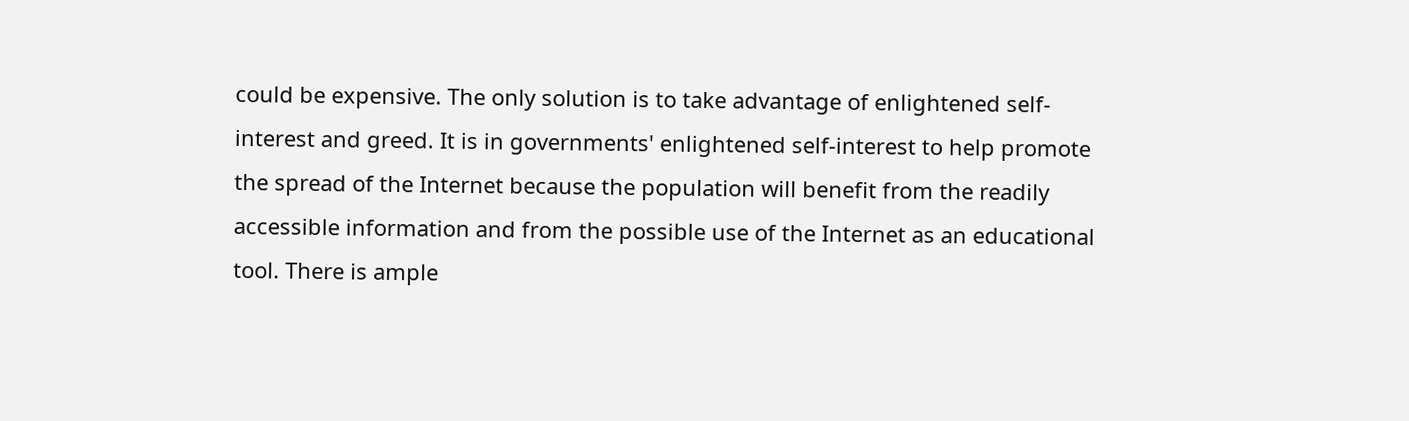could be expensive. The only solution is to take advantage of enlightened self-interest and greed. It is in governments' enlightened self-interest to help promote the spread of the Internet because the population will benefit from the readily accessible information and from the possible use of the Internet as an educational tool. There is ample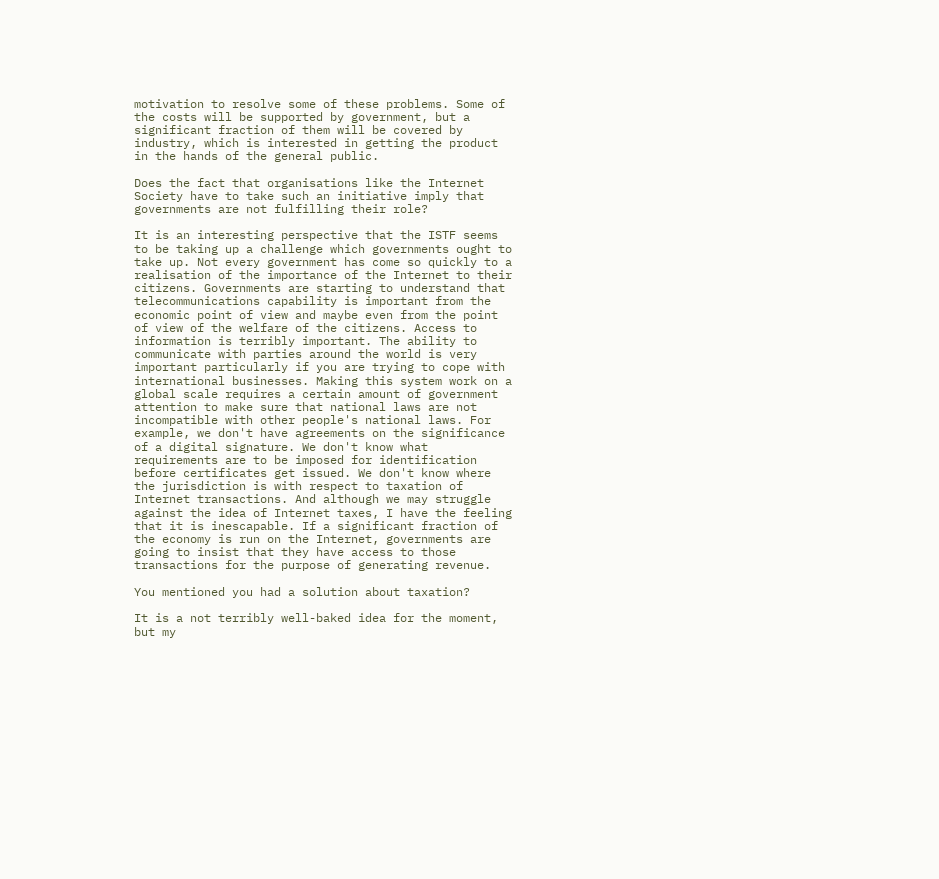motivation to resolve some of these problems. Some of the costs will be supported by government, but a significant fraction of them will be covered by industry, which is interested in getting the product in the hands of the general public.

Does the fact that organisations like the Internet Society have to take such an initiative imply that governments are not fulfilling their role?

It is an interesting perspective that the ISTF seems to be taking up a challenge which governments ought to take up. Not every government has come so quickly to a realisation of the importance of the Internet to their citizens. Governments are starting to understand that telecommunications capability is important from the economic point of view and maybe even from the point of view of the welfare of the citizens. Access to information is terribly important. The ability to communicate with parties around the world is very important particularly if you are trying to cope with international businesses. Making this system work on a global scale requires a certain amount of government attention to make sure that national laws are not incompatible with other people's national laws. For example, we don't have agreements on the significance of a digital signature. We don't know what requirements are to be imposed for identification before certificates get issued. We don't know where the jurisdiction is with respect to taxation of Internet transactions. And although we may struggle against the idea of Internet taxes, I have the feeling that it is inescapable. If a significant fraction of the economy is run on the Internet, governments are going to insist that they have access to those transactions for the purpose of generating revenue.

You mentioned you had a solution about taxation?

It is a not terribly well-baked idea for the moment, but my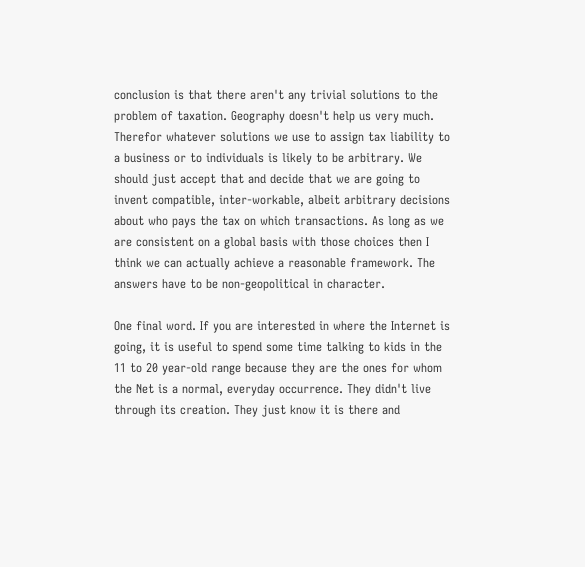conclusion is that there aren't any trivial solutions to the problem of taxation. Geography doesn't help us very much. Therefor whatever solutions we use to assign tax liability to a business or to individuals is likely to be arbitrary. We should just accept that and decide that we are going to invent compatible, inter-workable, albeit arbitrary decisions about who pays the tax on which transactions. As long as we are consistent on a global basis with those choices then I think we can actually achieve a reasonable framework. The answers have to be non-geopolitical in character.

One final word. If you are interested in where the Internet is going, it is useful to spend some time talking to kids in the 11 to 20 year-old range because they are the ones for whom the Net is a normal, everyday occurrence. They didn't live through its creation. They just know it is there and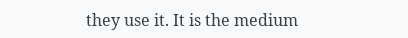they use it. It is the medium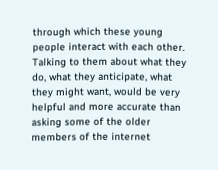through which these young people interact with each other. Talking to them about what they do, what they anticipate, what they might want, would be very helpful and more accurate than asking some of the older members of the internet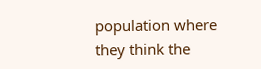population where they think the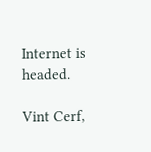Internet is headed.

Vint Cerf,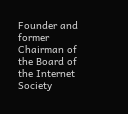Founder and former Chairman of the Board of the Internet Society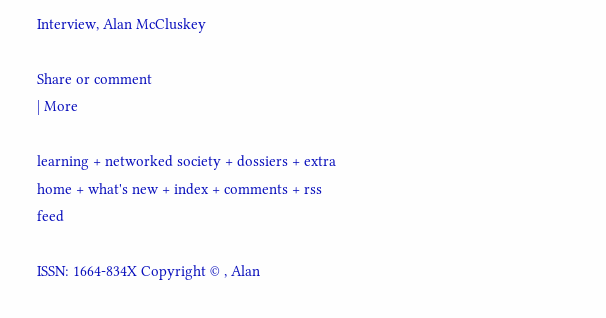Interview, Alan McCluskey

Share or comment
| More

learning + networked society + dossiers + extra
home + what's new + index + comments + rss feed

ISSN: 1664-834X Copyright © , Alan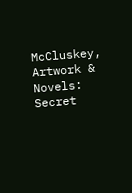McCluskey,
Artwork & Novels: Secret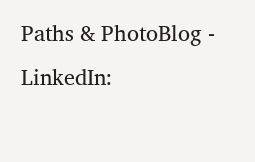Paths & PhotoBlog - LinkedIn: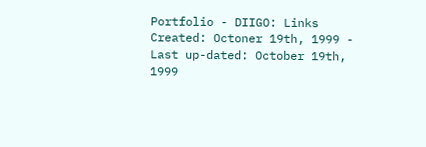Portfolio - DIIGO: Links
Created: Octoner 19th, 1999 - Last up-dated: October 19th, 1999